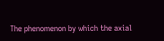The phenomenon by which the axial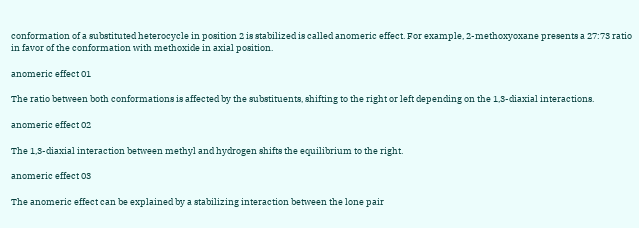conformation of a substituted heterocycle in position 2 is stabilized is called anomeric effect. For example, 2-methoxyoxane presents a 27:73 ratio in favor of the conformation with methoxide in axial position.

anomeric effect 01

The ratio between both conformations is affected by the substituents, shifting to the right or left depending on the 1,3-diaxial interactions.

anomeric effect 02

The 1,3-diaxial interaction between methyl and hydrogen shifts the equilibrium to the right.

anomeric effect 03

The anomeric effect can be explained by a stabilizing interaction between the lone pair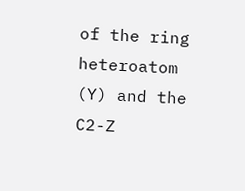of the ring heteroatom (Y) and the C2-Z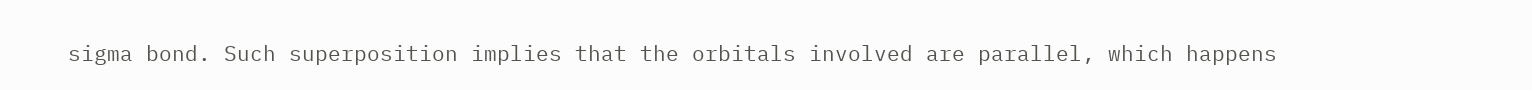sigma bond. Such superposition implies that the orbitals involved are parallel, which happens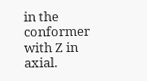in the conformer with Z in axial.